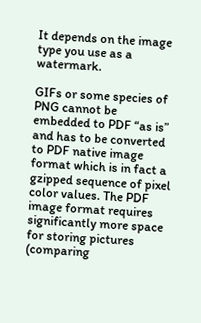It depends on the image type you use as a watermark.

GIFs or some species of PNG cannot be embedded to PDF “as is” and has to be converted to PDF native image format which is in fact a gzipped sequence of pixel color values. The PDF image format requires significantly more space for storing pictures (comparing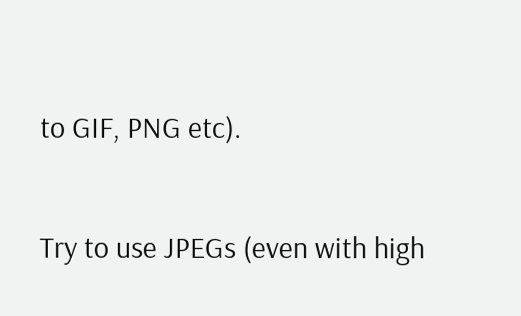to GIF, PNG etc).

Try to use JPEGs (even with high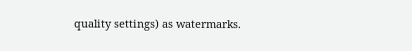quality settings) as watermarks.